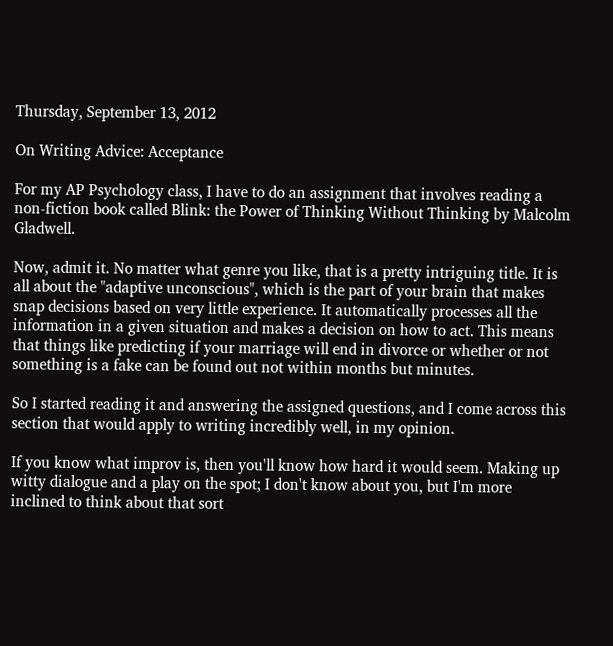Thursday, September 13, 2012

On Writing Advice: Acceptance

For my AP Psychology class, I have to do an assignment that involves reading a non-fiction book called Blink: the Power of Thinking Without Thinking by Malcolm Gladwell.

Now, admit it. No matter what genre you like, that is a pretty intriguing title. It is all about the "adaptive unconscious", which is the part of your brain that makes snap decisions based on very little experience. It automatically processes all the information in a given situation and makes a decision on how to act. This means that things like predicting if your marriage will end in divorce or whether or not something is a fake can be found out not within months but minutes.

So I started reading it and answering the assigned questions, and I come across this section that would apply to writing incredibly well, in my opinion.

If you know what improv is, then you'll know how hard it would seem. Making up witty dialogue and a play on the spot; I don't know about you, but I'm more inclined to think about that sort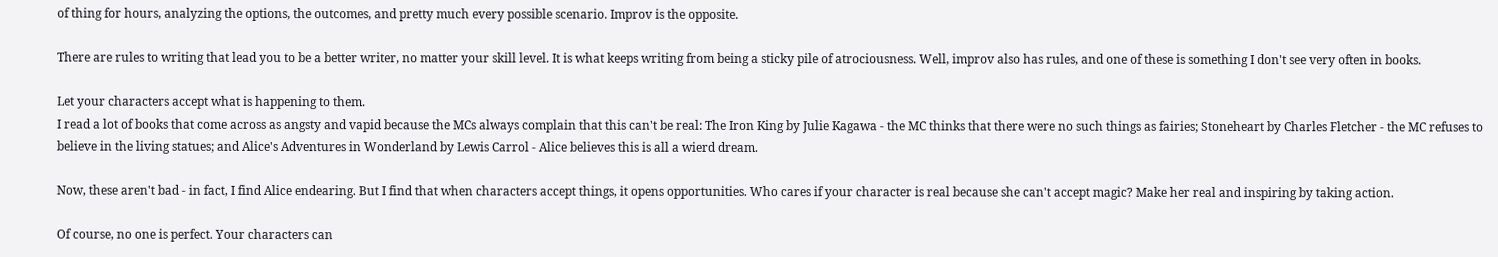of thing for hours, analyzing the options, the outcomes, and pretty much every possible scenario. Improv is the opposite.

There are rules to writing that lead you to be a better writer, no matter your skill level. It is what keeps writing from being a sticky pile of atrociousness. Well, improv also has rules, and one of these is something I don't see very often in books.

Let your characters accept what is happening to them.
I read a lot of books that come across as angsty and vapid because the MCs always complain that this can't be real: The Iron King by Julie Kagawa - the MC thinks that there were no such things as fairies; Stoneheart by Charles Fletcher - the MC refuses to believe in the living statues; and Alice's Adventures in Wonderland by Lewis Carrol - Alice believes this is all a wierd dream.

Now, these aren't bad - in fact, I find Alice endearing. But I find that when characters accept things, it opens opportunities. Who cares if your character is real because she can't accept magic? Make her real and inspiring by taking action.

Of course, no one is perfect. Your characters can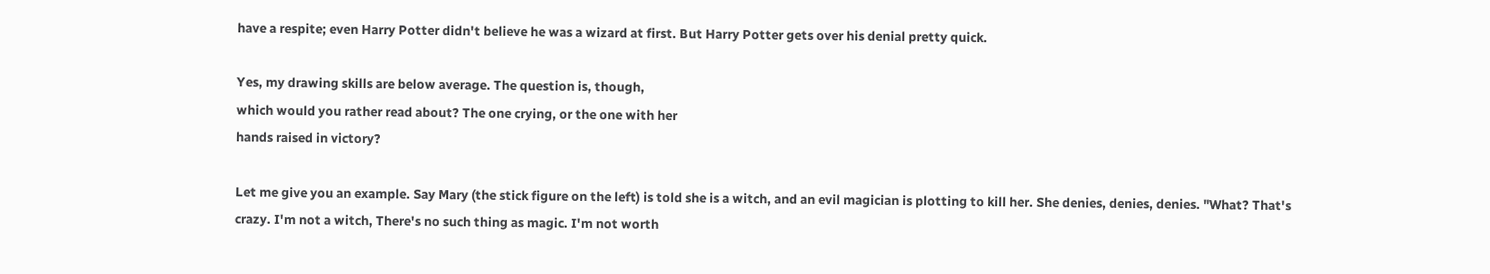have a respite; even Harry Potter didn't believe he was a wizard at first. But Harry Potter gets over his denial pretty quick.

Yes, my drawing skills are below average. The question is, though,
which would you rather read about? The one crying, or the one with her
hands raised in victory?

Let me give you an example. Say Mary (the stick figure on the left) is told she is a witch, and an evil magician is plotting to kill her. She denies, denies, denies. "What? That's crazy. I'm not a witch, There's no such thing as magic. I'm not worth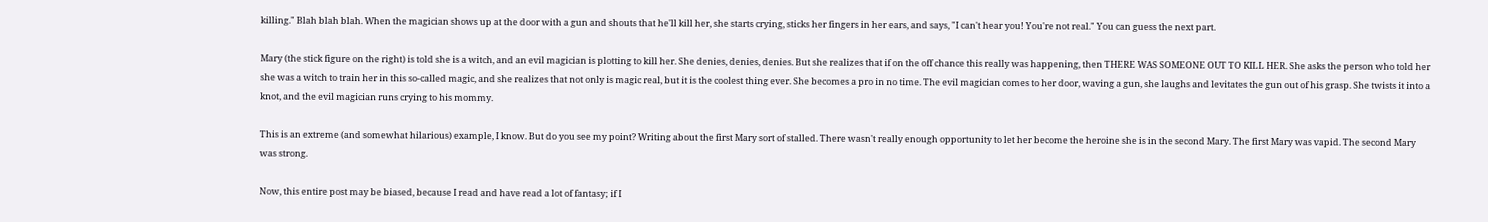killing." Blah blah blah. When the magician shows up at the door with a gun and shouts that he'll kill her, she starts crying, sticks her fingers in her ears, and says, "I can't hear you! You're not real." You can guess the next part.

Mary (the stick figure on the right) is told she is a witch, and an evil magician is plotting to kill her. She denies, denies, denies. But she realizes that if on the off chance this really was happening, then THERE WAS SOMEONE OUT TO KILL HER. She asks the person who told her she was a witch to train her in this so-called magic, and she realizes that not only is magic real, but it is the coolest thing ever. She becomes a pro in no time. The evil magician comes to her door, waving a gun, she laughs and levitates the gun out of his grasp. She twists it into a knot, and the evil magician runs crying to his mommy.

This is an extreme (and somewhat hilarious) example, I know. But do you see my point? Writing about the first Mary sort of stalled. There wasn't really enough opportunity to let her become the heroine she is in the second Mary. The first Mary was vapid. The second Mary was strong.

Now, this entire post may be biased, because I read and have read a lot of fantasy; if I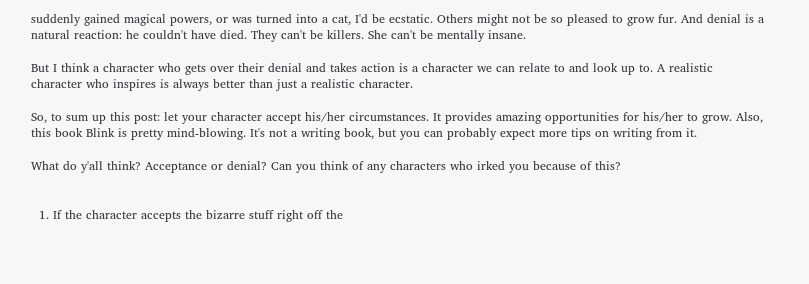suddenly gained magical powers, or was turned into a cat, I'd be ecstatic. Others might not be so pleased to grow fur. And denial is a natural reaction: he couldn't have died. They can't be killers. She can't be mentally insane.

But I think a character who gets over their denial and takes action is a character we can relate to and look up to. A realistic character who inspires is always better than just a realistic character.

So, to sum up this post: let your character accept his/her circumstances. It provides amazing opportunities for his/her to grow. Also, this book Blink is pretty mind-blowing. It's not a writing book, but you can probably expect more tips on writing from it.

What do y'all think? Acceptance or denial? Can you think of any characters who irked you because of this?


  1. If the character accepts the bizarre stuff right off the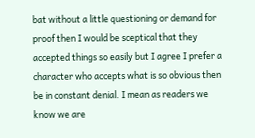bat without a little questioning or demand for proof then I would be sceptical that they accepted things so easily but I agree I prefer a character who accepts what is so obvious then be in constant denial. I mean as readers we know we are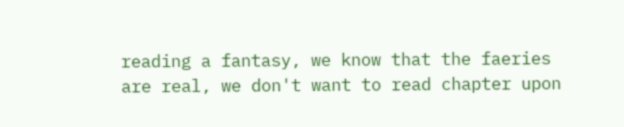reading a fantasy, we know that the faeries are real, we don't want to read chapter upon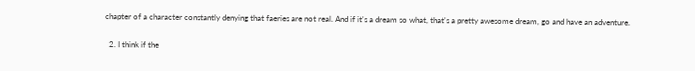chapter of a character constantly denying that faeries are not real. And if it's a dream so what, that's a pretty awesome dream, go and have an adventure.

  2. I think if the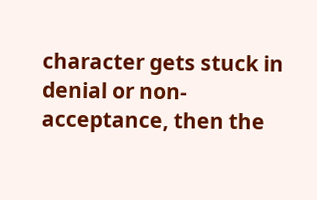character gets stuck in denial or non-acceptance, then the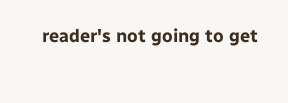reader's not going to get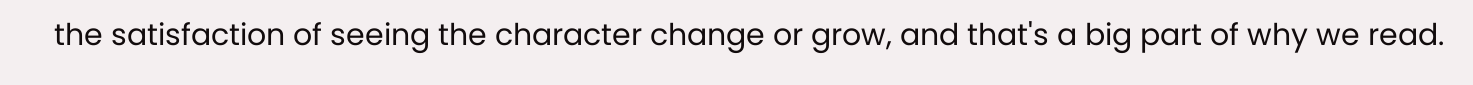the satisfaction of seeing the character change or grow, and that's a big part of why we read.